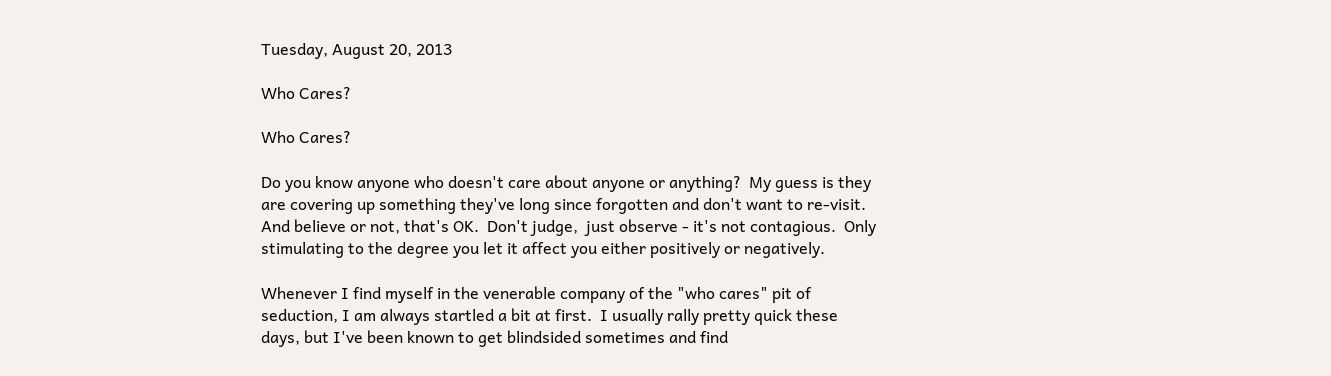Tuesday, August 20, 2013

Who Cares?

Who Cares?

Do you know anyone who doesn't care about anyone or anything?  My guess is they are covering up something they've long since forgotten and don't want to re-visit.  And believe or not, that's OK.  Don't judge,  just observe - it's not contagious.  Only stimulating to the degree you let it affect you either positively or negatively.

Whenever I find myself in the venerable company of the "who cares" pit of seduction, I am always startled a bit at first.  I usually rally pretty quick these days, but I've been known to get blindsided sometimes and find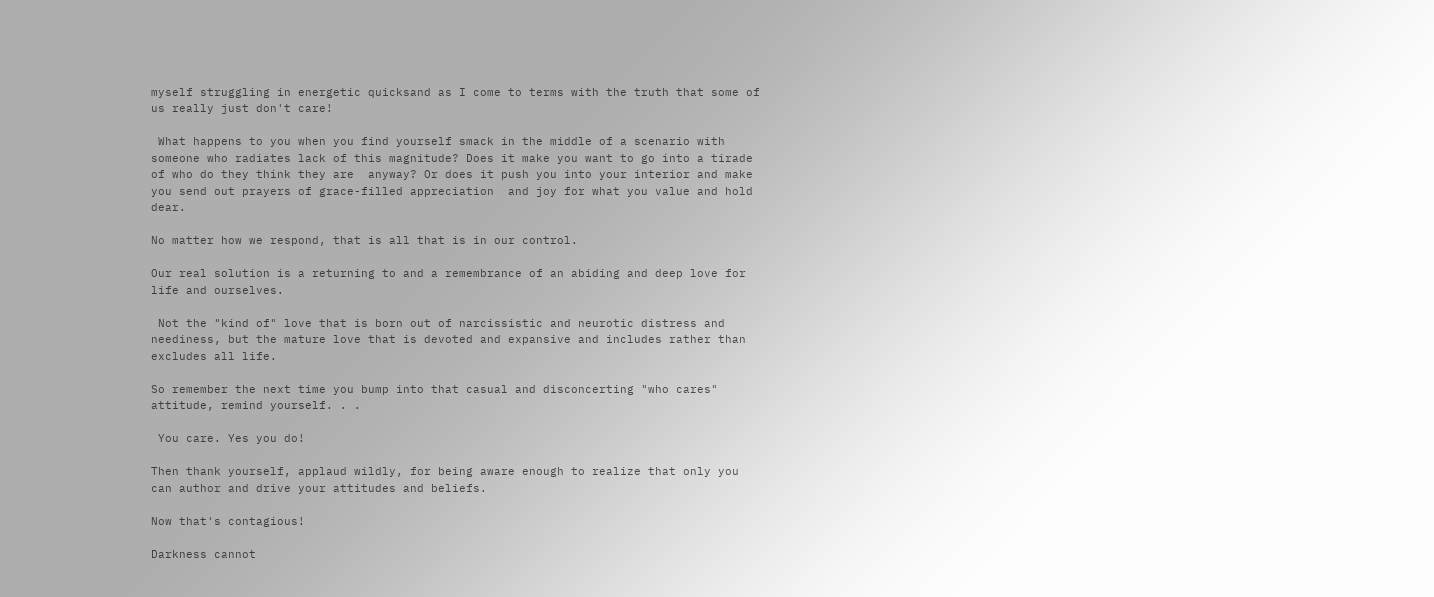myself struggling in energetic quicksand as I come to terms with the truth that some of us really just don't care!

 What happens to you when you find yourself smack in the middle of a scenario with someone who radiates lack of this magnitude? Does it make you want to go into a tirade of who do they think they are  anyway? Or does it push you into your interior and make you send out prayers of grace-filled appreciation  and joy for what you value and hold dear.

No matter how we respond, that is all that is in our control.

Our real solution is a returning to and a remembrance of an abiding and deep love for life and ourselves.

 Not the "kind of" love that is born out of narcissistic and neurotic distress and neediness, but the mature love that is devoted and expansive and includes rather than excludes all life.

So remember the next time you bump into that casual and disconcerting "who cares" attitude, remind yourself. . .

 You care. Yes you do!

Then thank yourself, applaud wildly, for being aware enough to realize that only you can author and drive your attitudes and beliefs.

Now that's contagious!

Darkness cannot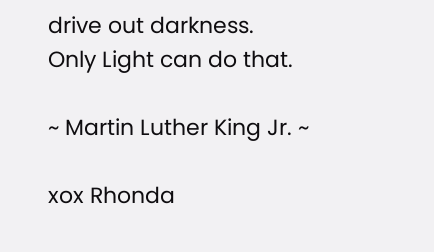drive out darkness.
Only Light can do that.

~ Martin Luther King Jr. ~

xox Rhonda